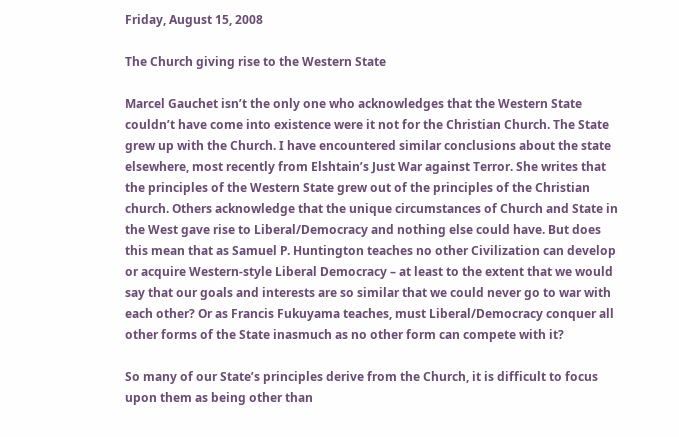Friday, August 15, 2008

The Church giving rise to the Western State

Marcel Gauchet isn’t the only one who acknowledges that the Western State couldn’t have come into existence were it not for the Christian Church. The State grew up with the Church. I have encountered similar conclusions about the state elsewhere, most recently from Elshtain’s Just War against Terror. She writes that the principles of the Western State grew out of the principles of the Christian church. Others acknowledge that the unique circumstances of Church and State in the West gave rise to Liberal/Democracy and nothing else could have. But does this mean that as Samuel P. Huntington teaches no other Civilization can develop or acquire Western-style Liberal Democracy – at least to the extent that we would say that our goals and interests are so similar that we could never go to war with each other? Or as Francis Fukuyama teaches, must Liberal/Democracy conquer all other forms of the State inasmuch as no other form can compete with it?

So many of our State’s principles derive from the Church, it is difficult to focus upon them as being other than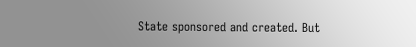State sponsored and created. But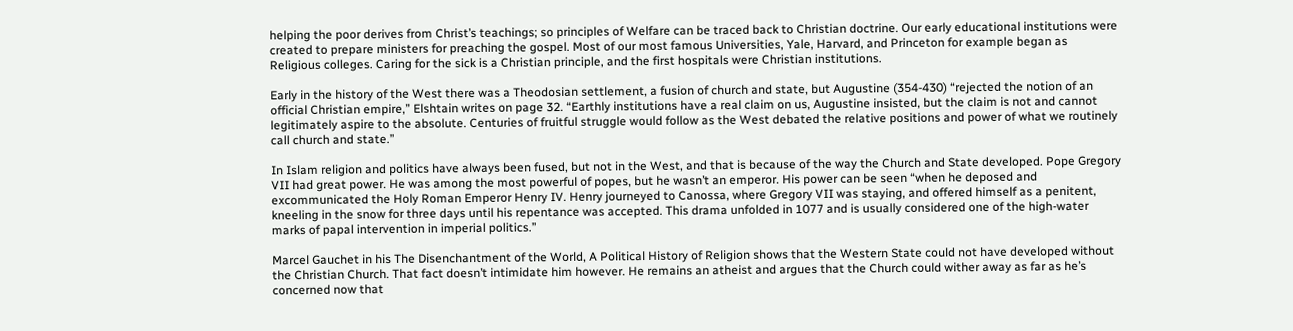helping the poor derives from Christ’s teachings; so principles of Welfare can be traced back to Christian doctrine. Our early educational institutions were created to prepare ministers for preaching the gospel. Most of our most famous Universities, Yale, Harvard, and Princeton for example began as Religious colleges. Caring for the sick is a Christian principle, and the first hospitals were Christian institutions.

Early in the history of the West there was a Theodosian settlement, a fusion of church and state, but Augustine (354-430) “rejected the notion of an official Christian empire,” Elshtain writes on page 32. “Earthly institutions have a real claim on us, Augustine insisted, but the claim is not and cannot legitimately aspire to the absolute. Centuries of fruitful struggle would follow as the West debated the relative positions and power of what we routinely call church and state.”

In Islam religion and politics have always been fused, but not in the West, and that is because of the way the Church and State developed. Pope Gregory VII had great power. He was among the most powerful of popes, but he wasn’t an emperor. His power can be seen “when he deposed and excommunicated the Holy Roman Emperor Henry IV. Henry journeyed to Canossa, where Gregory VII was staying, and offered himself as a penitent, kneeling in the snow for three days until his repentance was accepted. This drama unfolded in 1077 and is usually considered one of the high-water marks of papal intervention in imperial politics.”

Marcel Gauchet in his The Disenchantment of the World, A Political History of Religion shows that the Western State could not have developed without the Christian Church. That fact doesn’t intimidate him however. He remains an atheist and argues that the Church could wither away as far as he’s concerned now that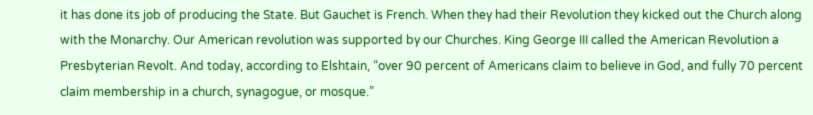it has done its job of producing the State. But Gauchet is French. When they had their Revolution they kicked out the Church along with the Monarchy. Our American revolution was supported by our Churches. King George III called the American Revolution a Presbyterian Revolt. And today, according to Elshtain, “over 90 percent of Americans claim to believe in God, and fully 70 percent claim membership in a church, synagogue, or mosque.”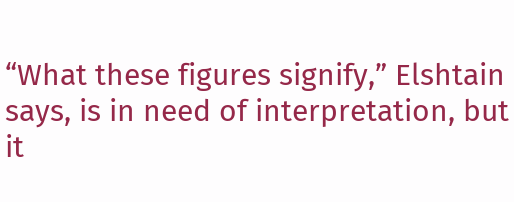“What these figures signify,” Elshtain says, is in need of interpretation, but it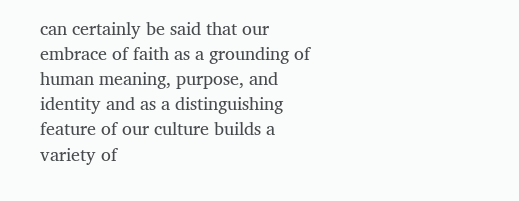can certainly be said that our embrace of faith as a grounding of human meaning, purpose, and identity and as a distinguishing feature of our culture builds a variety of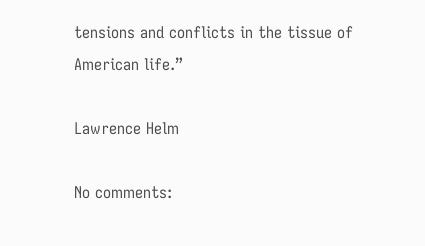tensions and conflicts in the tissue of American life.”

Lawrence Helm

No comments: